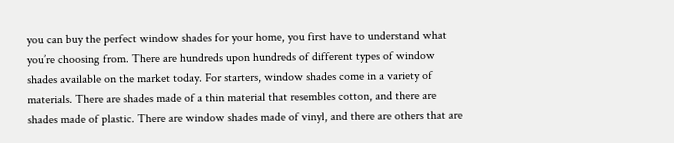you can buy the perfect window shades for your home, you first have to understand what you’re choosing from. There are hundreds upon hundreds of different types of window shades available on the market today. For starters, window shades come in a variety of materials. There are shades made of a thin material that resembles cotton, and there are shades made of plastic. There are window shades made of vinyl, and there are others that are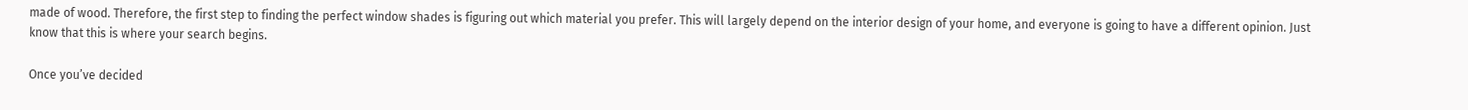made of wood. Therefore, the first step to finding the perfect window shades is figuring out which material you prefer. This will largely depend on the interior design of your home, and everyone is going to have a different opinion. Just know that this is where your search begins.

Once you’ve decided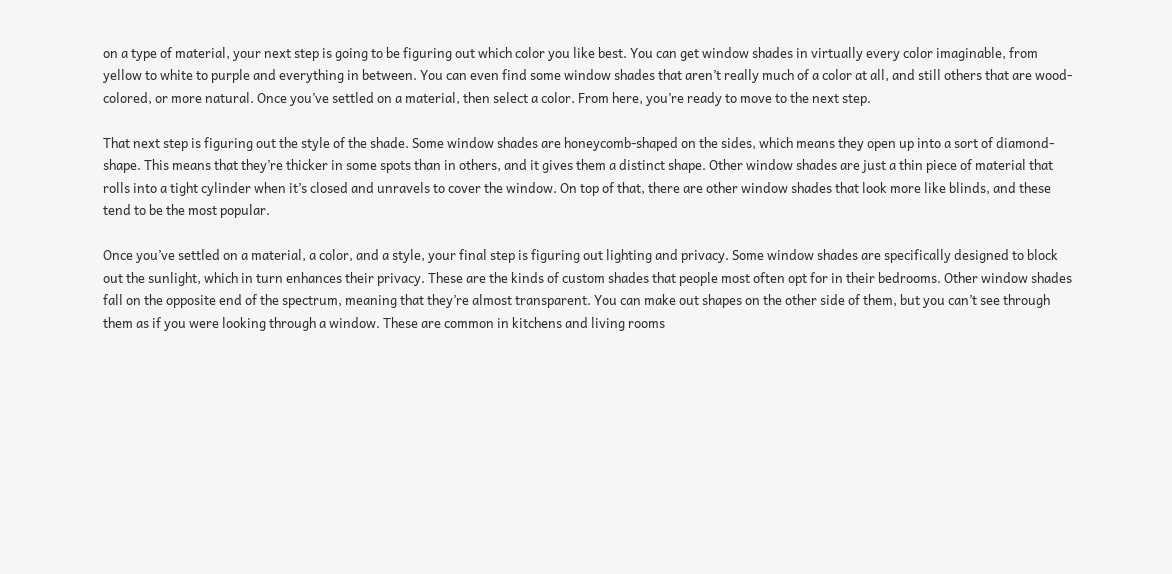on a type of material, your next step is going to be figuring out which color you like best. You can get window shades in virtually every color imaginable, from yellow to white to purple and everything in between. You can even find some window shades that aren’t really much of a color at all, and still others that are wood-colored, or more natural. Once you’ve settled on a material, then select a color. From here, you’re ready to move to the next step.

That next step is figuring out the style of the shade. Some window shades are honeycomb-shaped on the sides, which means they open up into a sort of diamond-shape. This means that they’re thicker in some spots than in others, and it gives them a distinct shape. Other window shades are just a thin piece of material that rolls into a tight cylinder when it’s closed and unravels to cover the window. On top of that, there are other window shades that look more like blinds, and these tend to be the most popular.

Once you’ve settled on a material, a color, and a style, your final step is figuring out lighting and privacy. Some window shades are specifically designed to block out the sunlight, which in turn enhances their privacy. These are the kinds of custom shades that people most often opt for in their bedrooms. Other window shades fall on the opposite end of the spectrum, meaning that they’re almost transparent. You can make out shapes on the other side of them, but you can’t see through them as if you were looking through a window. These are common in kitchens and living rooms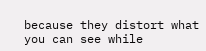because they distort what you can see while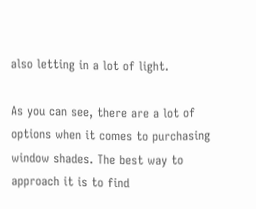also letting in a lot of light.

As you can see, there are a lot of options when it comes to purchasing window shades. The best way to approach it is to find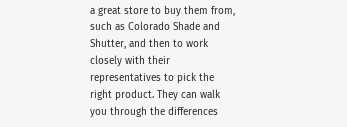a great store to buy them from, such as Colorado Shade and Shutter, and then to work closely with their representatives to pick the right product. They can walk you through the differences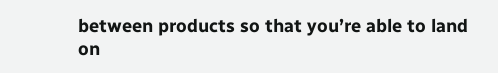between products so that you’re able to land on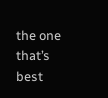the one that’s best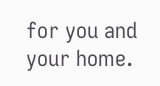for you and your home.